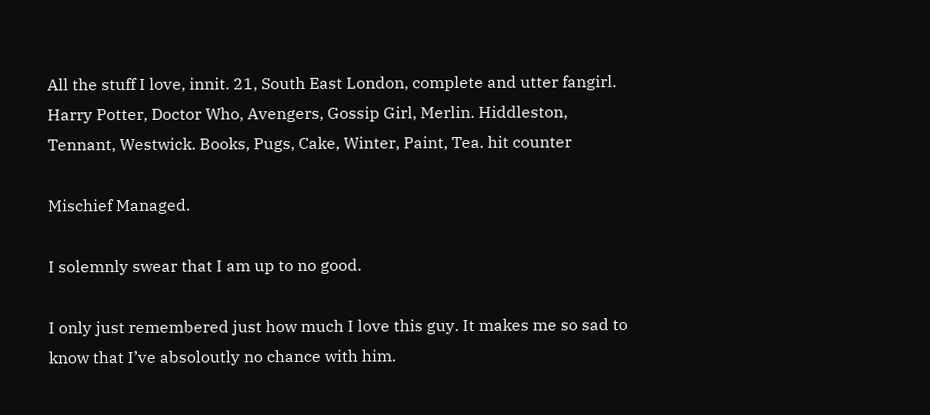All the stuff I love, innit. 21, South East London, complete and utter fangirl. Harry Potter, Doctor Who, Avengers, Gossip Girl, Merlin. Hiddleston, Tennant, Westwick. Books, Pugs, Cake, Winter, Paint, Tea. hit counter

Mischief Managed.

I solemnly swear that I am up to no good.

I only just remembered just how much I love this guy. It makes me so sad to know that I’ve absoloutly no chance with him.